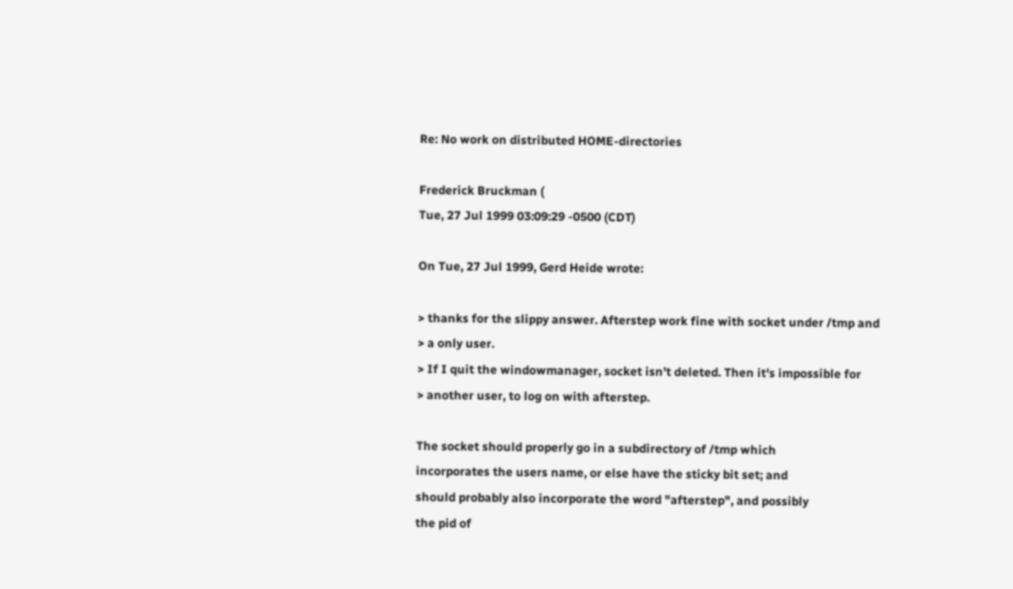Re: No work on distributed HOME-directories

Frederick Bruckman (
Tue, 27 Jul 1999 03:09:29 -0500 (CDT)

On Tue, 27 Jul 1999, Gerd Heide wrote:

> thanks for the slippy answer. Afterstep work fine with socket under /tmp and
> a only user.
> If I quit the windowmanager, socket isn't deleted. Then it's impossible for
> another user, to log on with afterstep.

The socket should properly go in a subdirectory of /tmp which
incorporates the users name, or else have the sticky bit set; and
should probably also incorporate the word "afterstep", and possibly
the pid of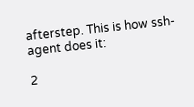afterstep. This is how ssh-agent does it:

2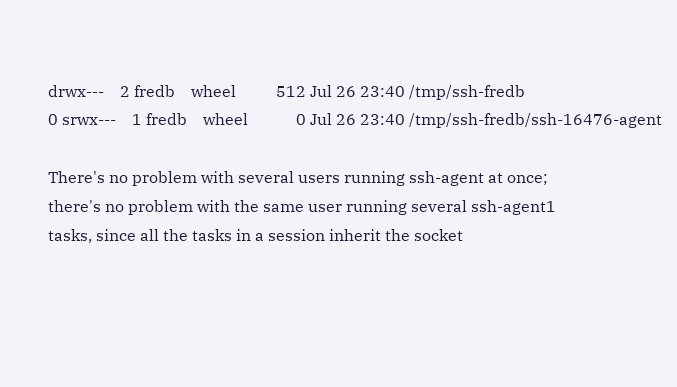drwx---    2 fredb    wheel          512 Jul 26 23:40 /tmp/ssh-fredb
0 srwx---    1 fredb    wheel            0 Jul 26 23:40 /tmp/ssh-fredb/ssh-16476-agent

There's no problem with several users running ssh-agent at once;
there's no problem with the same user running several ssh-agent1
tasks, since all the tasks in a session inherit the socket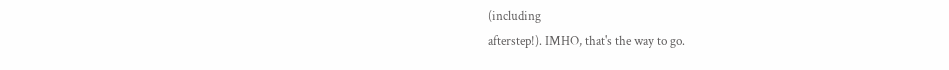(including
afterstep!). IMHO, that's the way to go.